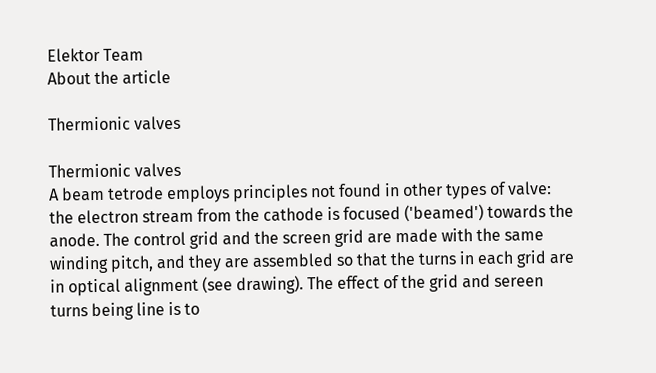Elektor Team
About the article

Thermionic valves

Thermionic valves
A beam tetrode employs principles not found in other types of valve: the electron stream from the cathode is focused ('beamed') towards the anode. The control grid and the screen grid are made with the same winding pitch, and they are assembled so that the turns in each grid are in optical alignment (see drawing). The effect of the grid and sereen turns being line is to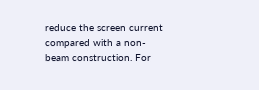reduce the screen current compared with a non-beam construction. For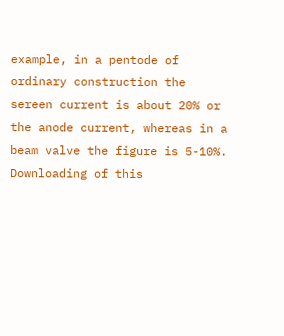example, in a pentode of ordinary construction the sereen current is about 20% or the anode current, whereas in a beam valve the figure is 5-10%.
Downloading of this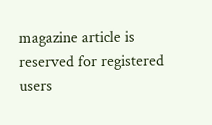magazine article is reserved for registered users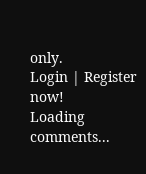only.
Login | Register now!
Loading comments...